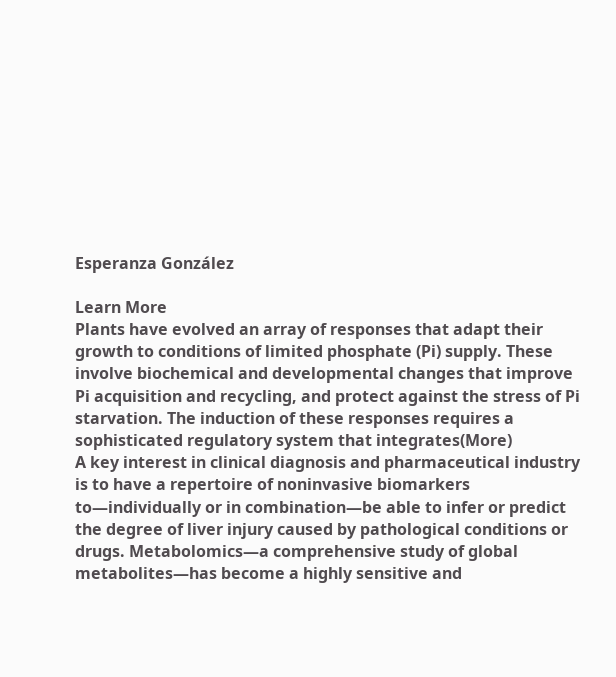Esperanza González

Learn More
Plants have evolved an array of responses that adapt their growth to conditions of limited phosphate (Pi) supply. These involve biochemical and developmental changes that improve Pi acquisition and recycling, and protect against the stress of Pi starvation. The induction of these responses requires a sophisticated regulatory system that integrates(More)
A key interest in clinical diagnosis and pharmaceutical industry is to have a repertoire of noninvasive biomarkers to—individually or in combination—be able to infer or predict the degree of liver injury caused by pathological conditions or drugs. Metabolomics—a comprehensive study of global metabolites—has become a highly sensitive and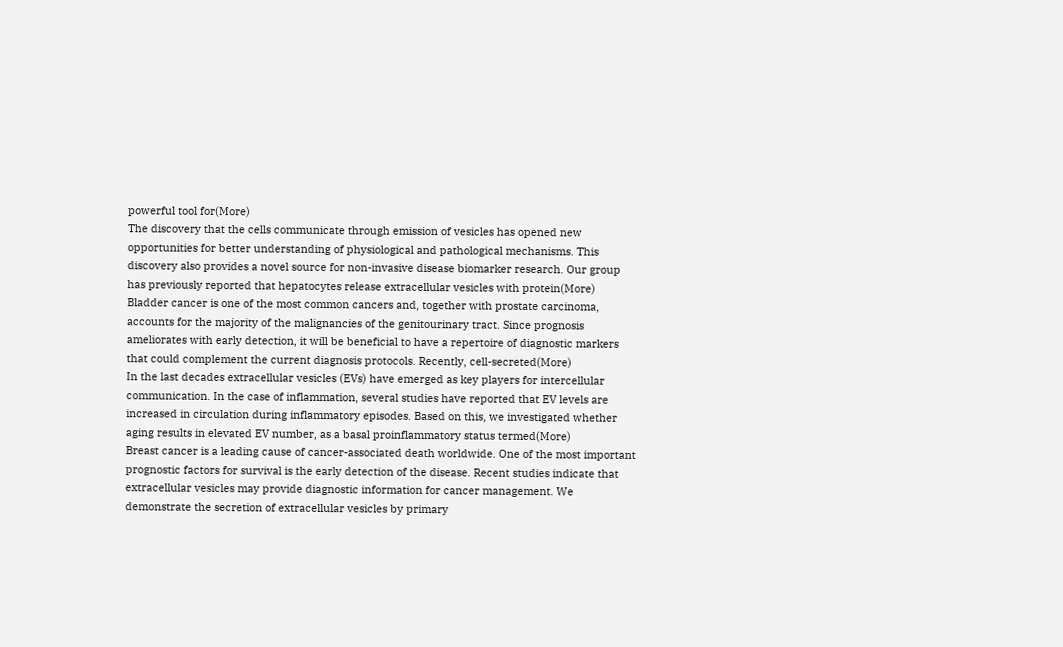powerful tool for(More)
The discovery that the cells communicate through emission of vesicles has opened new opportunities for better understanding of physiological and pathological mechanisms. This discovery also provides a novel source for non-invasive disease biomarker research. Our group has previously reported that hepatocytes release extracellular vesicles with protein(More)
Bladder cancer is one of the most common cancers and, together with prostate carcinoma, accounts for the majority of the malignancies of the genitourinary tract. Since prognosis ameliorates with early detection, it will be beneficial to have a repertoire of diagnostic markers that could complement the current diagnosis protocols. Recently, cell-secreted(More)
In the last decades extracellular vesicles (EVs) have emerged as key players for intercellular communication. In the case of inflammation, several studies have reported that EV levels are increased in circulation during inflammatory episodes. Based on this, we investigated whether aging results in elevated EV number, as a basal proinflammatory status termed(More)
Breast cancer is a leading cause of cancer-associated death worldwide. One of the most important prognostic factors for survival is the early detection of the disease. Recent studies indicate that extracellular vesicles may provide diagnostic information for cancer management. We demonstrate the secretion of extracellular vesicles by primary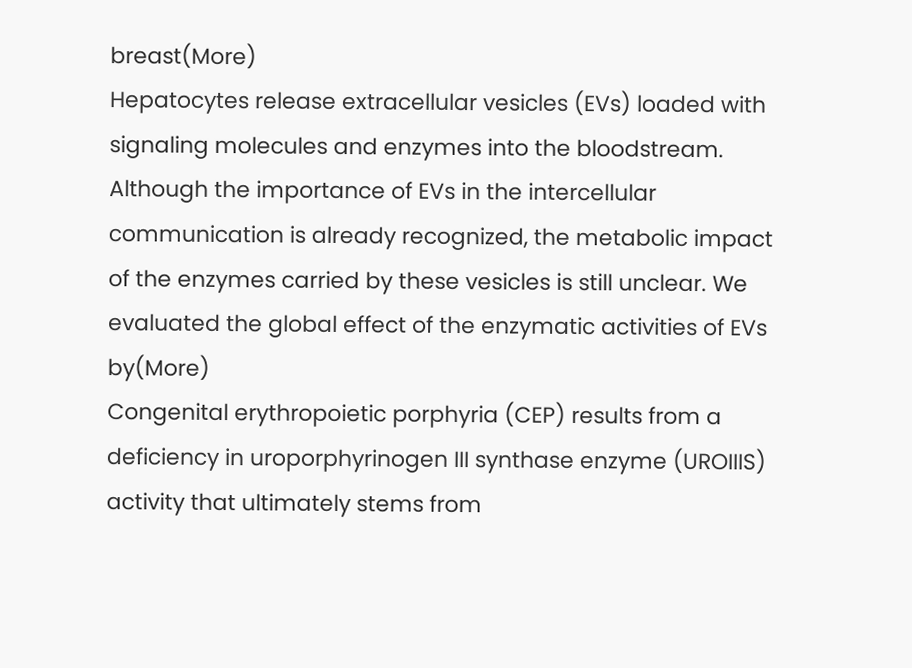breast(More)
Hepatocytes release extracellular vesicles (EVs) loaded with signaling molecules and enzymes into the bloodstream. Although the importance of EVs in the intercellular communication is already recognized, the metabolic impact of the enzymes carried by these vesicles is still unclear. We evaluated the global effect of the enzymatic activities of EVs by(More)
Congenital erythropoietic porphyria (CEP) results from a deficiency in uroporphyrinogen III synthase enzyme (UROIIIS) activity that ultimately stems from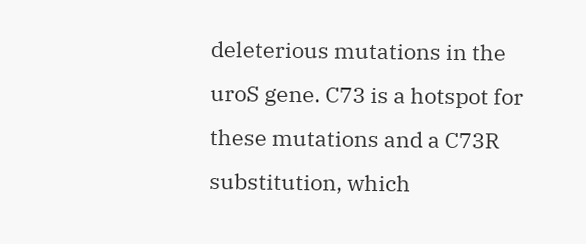deleterious mutations in the uroS gene. C73 is a hotspot for these mutations and a C73R substitution, which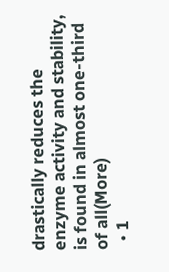drastically reduces the enzyme activity and stability, is found in almost one-third of all(More)
  • 1